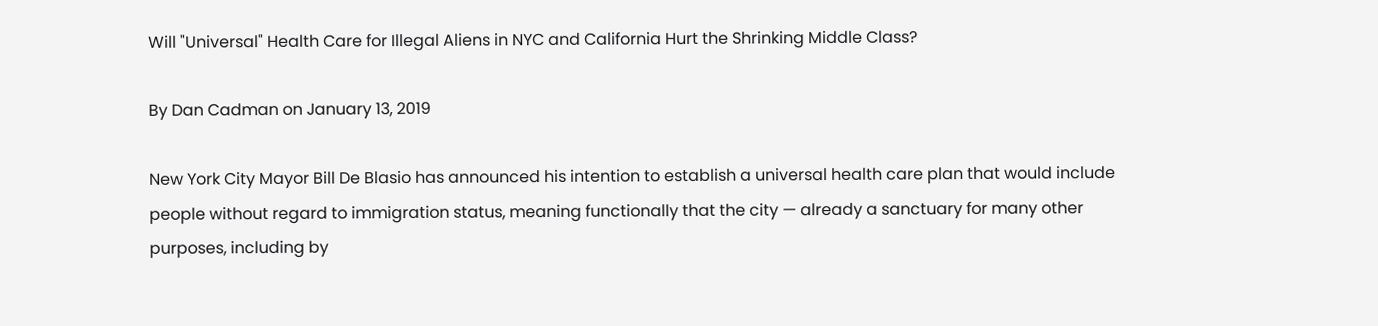Will "Universal" Health Care for Illegal Aliens in NYC and California Hurt the Shrinking Middle Class?

By Dan Cadman on January 13, 2019

New York City Mayor Bill De Blasio has announced his intention to establish a universal health care plan that would include people without regard to immigration status, meaning functionally that the city — already a sanctuary for many other purposes, including by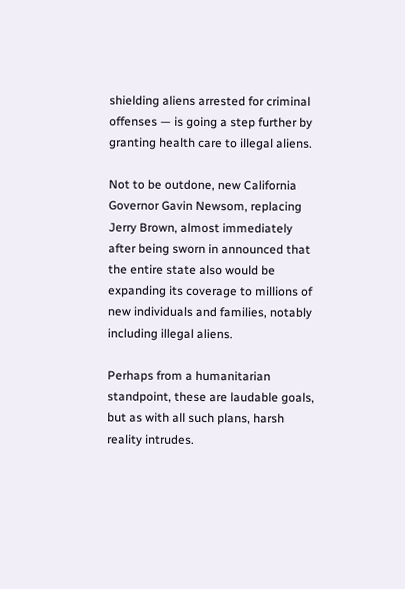shielding aliens arrested for criminal offenses — is going a step further by granting health care to illegal aliens.

Not to be outdone, new California Governor Gavin Newsom, replacing Jerry Brown, almost immediately after being sworn in announced that the entire state also would be expanding its coverage to millions of new individuals and families, notably including illegal aliens.

Perhaps from a humanitarian standpoint, these are laudable goals, but as with all such plans, harsh reality intrudes.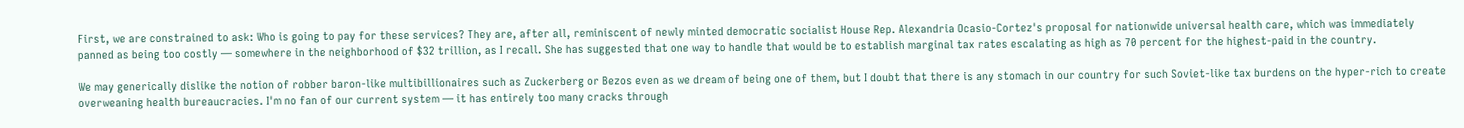First, we are constrained to ask: Who is going to pay for these services? They are, after all, reminiscent of newly minted democratic socialist House Rep. Alexandria Ocasio-Cortez's proposal for nationwide universal health care, which was immediately panned as being too costly — somewhere in the neighborhood of $32 trillion, as I recall. She has suggested that one way to handle that would be to establish marginal tax rates escalating as high as 70 percent for the highest-paid in the country.

We may generically dislike the notion of robber baron-like multibillionaires such as Zuckerberg or Bezos even as we dream of being one of them, but I doubt that there is any stomach in our country for such Soviet-like tax burdens on the hyper-rich to create overweaning health bureaucracies. I'm no fan of our current system — it has entirely too many cracks through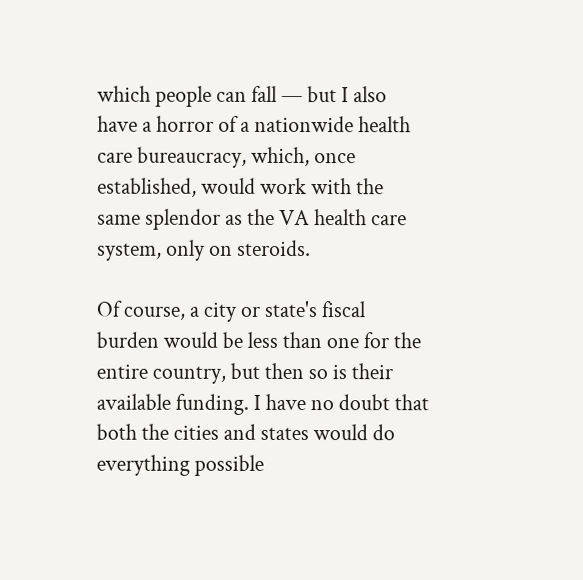which people can fall — but I also have a horror of a nationwide health care bureaucracy, which, once established, would work with the same splendor as the VA health care system, only on steroids.

Of course, a city or state's fiscal burden would be less than one for the entire country, but then so is their available funding. I have no doubt that both the cities and states would do everything possible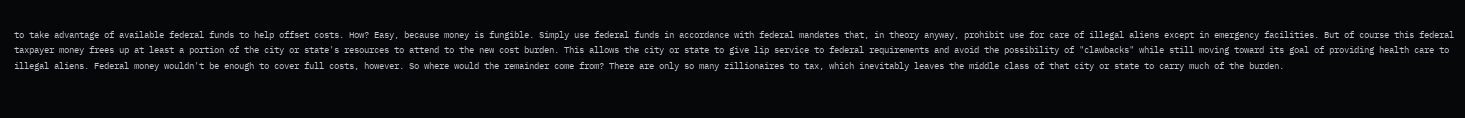to take advantage of available federal funds to help offset costs. How? Easy, because money is fungible. Simply use federal funds in accordance with federal mandates that, in theory anyway, prohibit use for care of illegal aliens except in emergency facilities. But of course this federal taxpayer money frees up at least a portion of the city or state's resources to attend to the new cost burden. This allows the city or state to give lip service to federal requirements and avoid the possibility of "clawbacks" while still moving toward its goal of providing health care to illegal aliens. Federal money wouldn't be enough to cover full costs, however. So where would the remainder come from? There are only so many zillionaires to tax, which inevitably leaves the middle class of that city or state to carry much of the burden.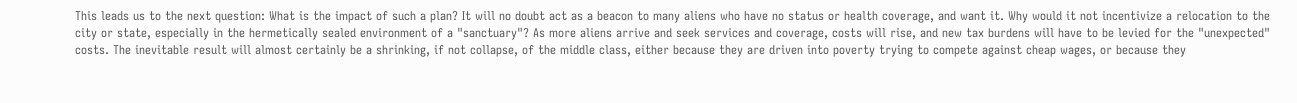This leads us to the next question: What is the impact of such a plan? It will no doubt act as a beacon to many aliens who have no status or health coverage, and want it. Why would it not incentivize a relocation to the city or state, especially in the hermetically sealed environment of a "sanctuary"? As more aliens arrive and seek services and coverage, costs will rise, and new tax burdens will have to be levied for the "unexpected" costs. The inevitable result will almost certainly be a shrinking, if not collapse, of the middle class, either because they are driven into poverty trying to compete against cheap wages, or because they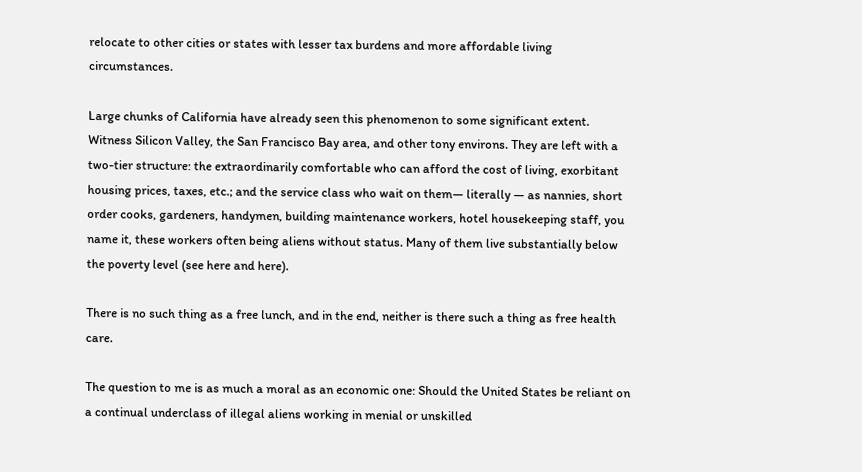relocate to other cities or states with lesser tax burdens and more affordable living circumstances.

Large chunks of California have already seen this phenomenon to some significant extent. Witness Silicon Valley, the San Francisco Bay area, and other tony environs. They are left with a two-tier structure: the extraordinarily comfortable who can afford the cost of living, exorbitant housing prices, taxes, etc.; and the service class who wait on them— literally — as nannies, short order cooks, gardeners, handymen, building maintenance workers, hotel housekeeping staff, you name it, these workers often being aliens without status. Many of them live substantially below the poverty level (see here and here).

There is no such thing as a free lunch, and in the end, neither is there such a thing as free health care.

The question to me is as much a moral as an economic one: Should the United States be reliant on a continual underclass of illegal aliens working in menial or unskilled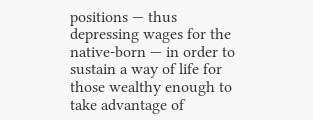positions — thus depressing wages for the native-born — in order to sustain a way of life for those wealthy enough to take advantage of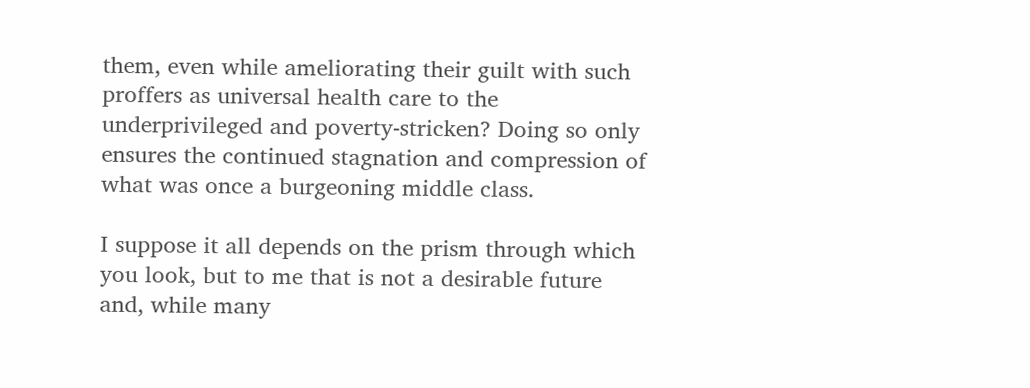them, even while ameliorating their guilt with such proffers as universal health care to the underprivileged and poverty-stricken? Doing so only ensures the continued stagnation and compression of what was once a burgeoning middle class.

I suppose it all depends on the prism through which you look, but to me that is not a desirable future and, while many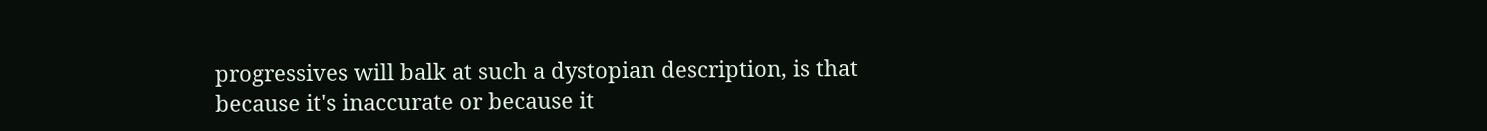progressives will balk at such a dystopian description, is that because it's inaccurate or because it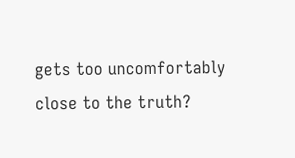gets too uncomfortably close to the truth?